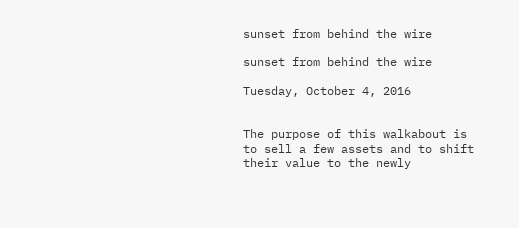sunset from behind the wire

sunset from behind the wire

Tuesday, October 4, 2016


The purpose of this walkabout is to sell a few assets and to shift their value to the newly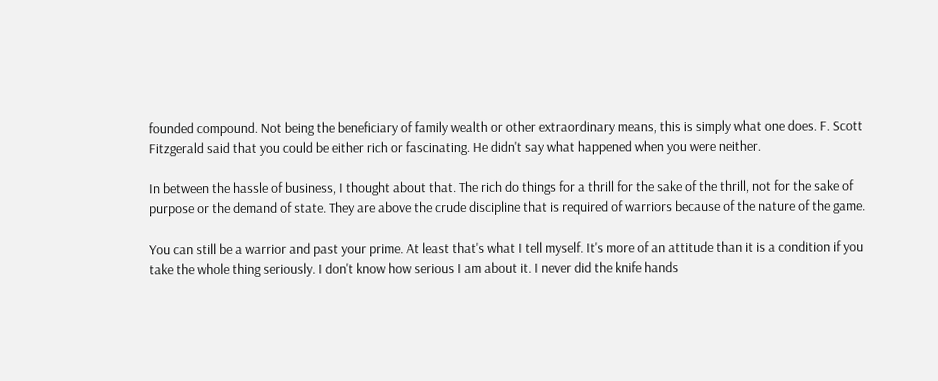founded compound. Not being the beneficiary of family wealth or other extraordinary means, this is simply what one does. F. Scott Fitzgerald said that you could be either rich or fascinating. He didn't say what happened when you were neither.

In between the hassle of business, I thought about that. The rich do things for a thrill for the sake of the thrill, not for the sake of purpose or the demand of state. They are above the crude discipline that is required of warriors because of the nature of the game.

You can still be a warrior and past your prime. At least that's what I tell myself. It's more of an attitude than it is a condition if you take the whole thing seriously. I don't know how serious I am about it. I never did the knife hands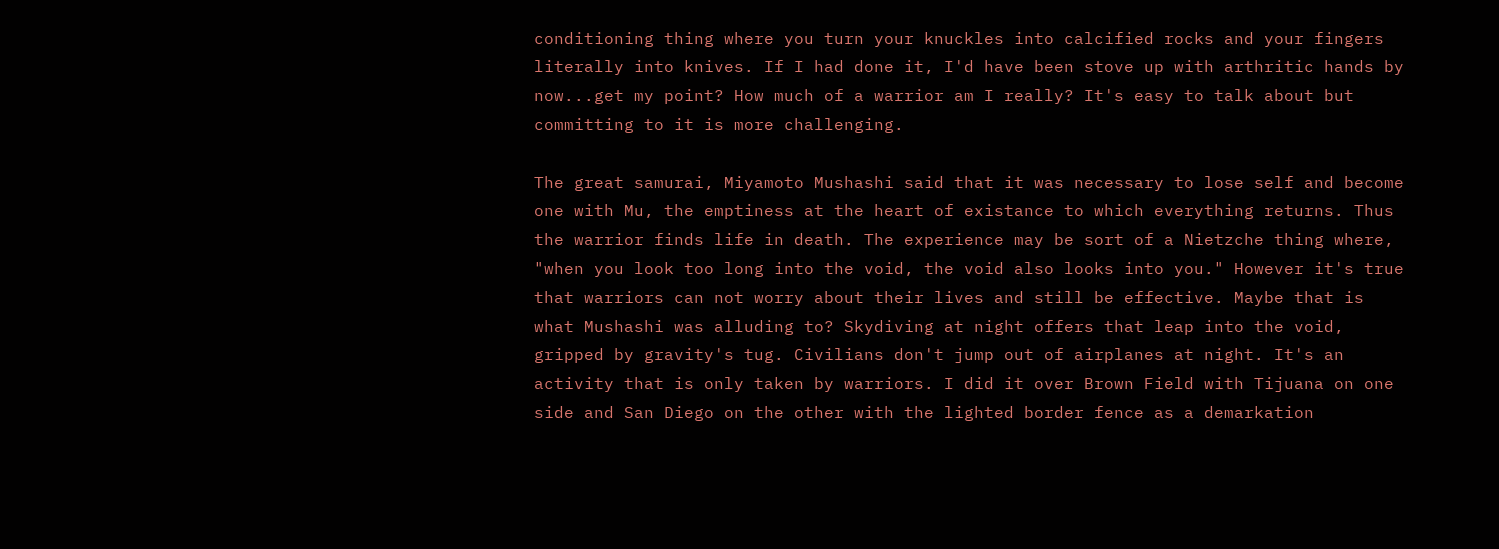conditioning thing where you turn your knuckles into calcified rocks and your fingers literally into knives. If I had done it, I'd have been stove up with arthritic hands by now...get my point? How much of a warrior am I really? It's easy to talk about but committing to it is more challenging.

The great samurai, Miyamoto Mushashi said that it was necessary to lose self and become one with Mu, the emptiness at the heart of existance to which everything returns. Thus the warrior finds life in death. The experience may be sort of a Nietzche thing where, "when you look too long into the void, the void also looks into you." However it's true that warriors can not worry about their lives and still be effective. Maybe that is what Mushashi was alluding to? Skydiving at night offers that leap into the void, gripped by gravity's tug. Civilians don't jump out of airplanes at night. It's an activity that is only taken by warriors. I did it over Brown Field with Tijuana on one side and San Diego on the other with the lighted border fence as a demarkation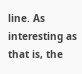line. As interesting as that is, the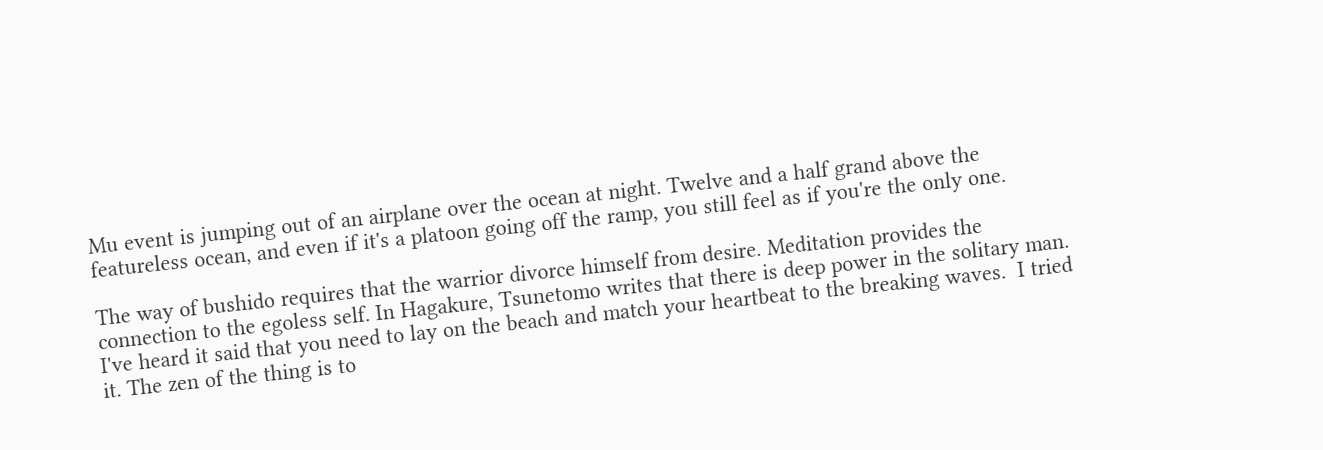Mu event is jumping out of an airplane over the ocean at night. Twelve and a half grand above the featureless ocean, and even if it's a platoon going off the ramp, you still feel as if you're the only one.

The way of bushido requires that the warrior divorce himself from desire. Meditation provides the connection to the egoless self. In Hagakure, Tsunetomo writes that there is deep power in the solitary man. I've heard it said that you need to lay on the beach and match your heartbeat to the breaking waves.  I tried it. The zen of the thing is to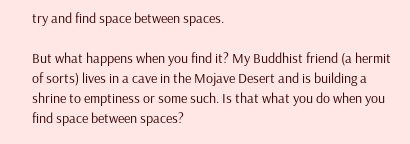try and find space between spaces.

But what happens when you find it? My Buddhist friend (a hermit of sorts) lives in a cave in the Mojave Desert and is building a shrine to emptiness or some such. Is that what you do when you find space between spaces?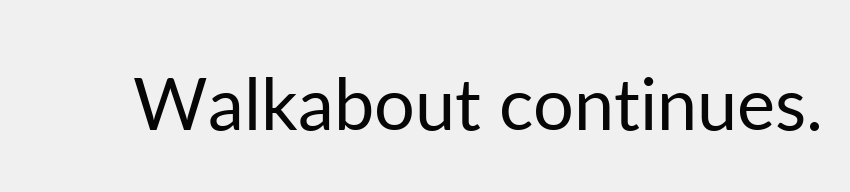Walkabout continues.